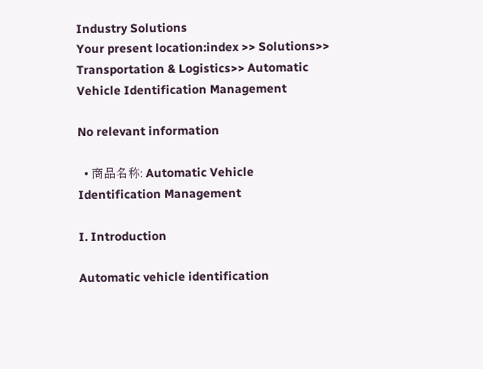Industry Solutions
Your present location:index >> Solutions>> Transportation & Logistics>> Automatic Vehicle Identification Management

No relevant information

  • 商品名称: Automatic Vehicle Identification Management

I. Introduction

Automatic vehicle identification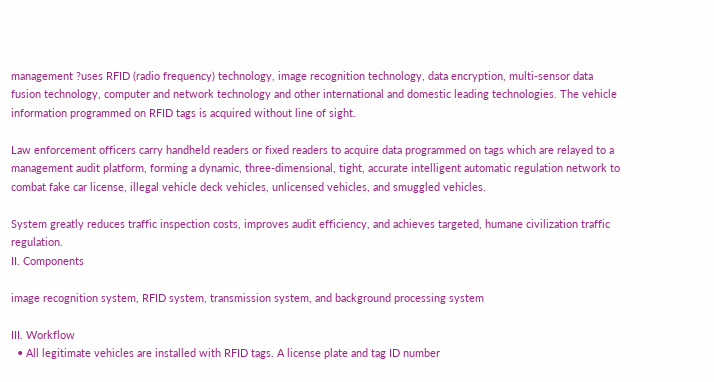management ?uses RFID (radio frequency) technology, image recognition technology, data encryption, multi-sensor data fusion technology, computer and network technology and other international and domestic leading technologies. The vehicle information programmed on RFID tags is acquired without line of sight.

Law enforcement officers carry handheld readers or fixed readers to acquire data programmed on tags which are relayed to a management audit platform, forming a dynamic, three-dimensional, tight, accurate intelligent automatic regulation network to combat fake car license, illegal vehicle deck vehicles, unlicensed vehicles, and smuggled vehicles.

System greatly reduces traffic inspection costs, improves audit efficiency, and achieves targeted, humane civilization traffic regulation.
II. Components

image recognition system, RFID system, transmission system, and background processing system

III. Workflow
  • All legitimate vehicles are installed with RFID tags. A license plate and tag ID number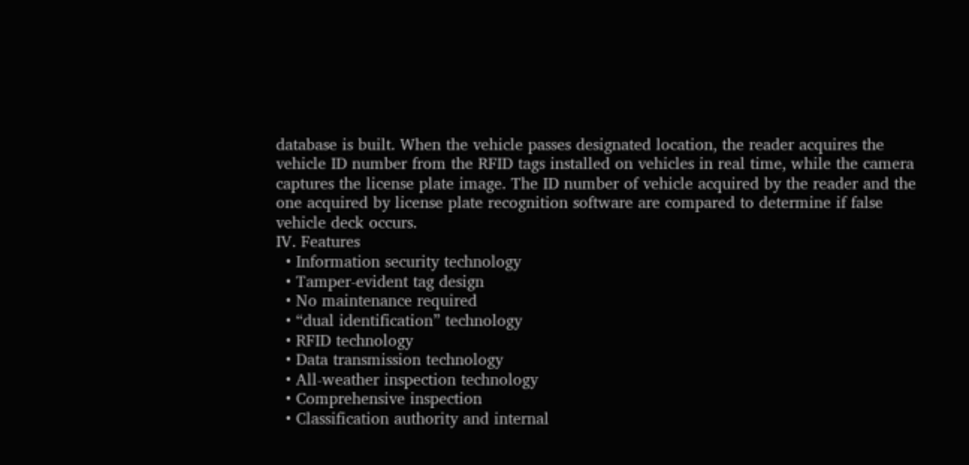database is built. When the vehicle passes designated location, the reader acquires the vehicle ID number from the RFID tags installed on vehicles in real time, while the camera captures the license plate image. The ID number of vehicle acquired by the reader and the one acquired by license plate recognition software are compared to determine if false vehicle deck occurs.
IV. Features
  • Information security technology
  • Tamper-evident tag design
  • No maintenance required
  • “dual identification” technology
  • RFID technology
  • Data transmission technology
  • All-weather inspection technology
  • Comprehensive inspection
  • Classification authority and internal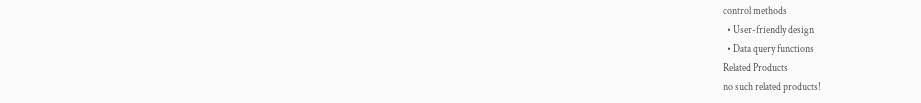control methods
  • User-friendly design
  • Data query functions
Related Products
no such related products!